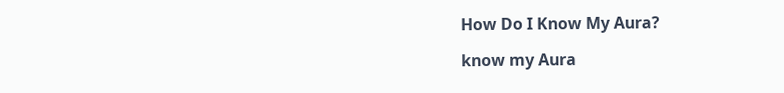How Do I Know My Aura?

know my Aura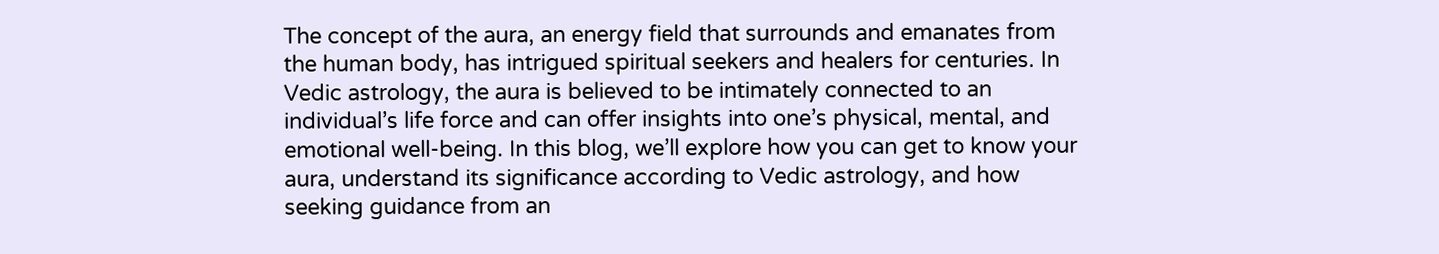The concept of the aura, an energy field that surrounds and emanates from the human body, has intrigued spiritual seekers and healers for centuries. In Vedic astrology, the aura is believed to be intimately connected to an individual’s life force and can offer insights into one’s physical, mental, and emotional well-being. In this blog, we’ll explore how you can get to know your aura, understand its significance according to Vedic astrology, and how seeking guidance from an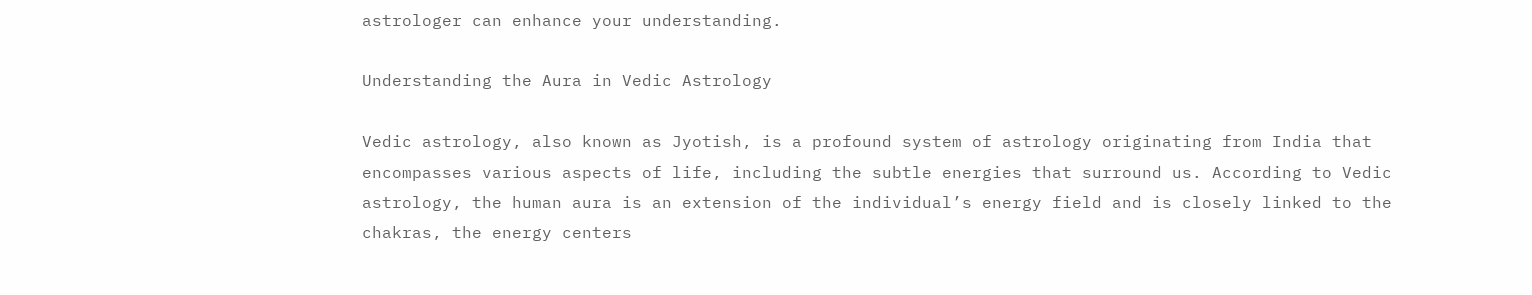astrologer can enhance your understanding.

Understanding the Aura in Vedic Astrology

Vedic astrology, also known as Jyotish, is a profound system of astrology originating from India that encompasses various aspects of life, including the subtle energies that surround us. According to Vedic astrology, the human aura is an extension of the individual’s energy field and is closely linked to the chakras, the energy centers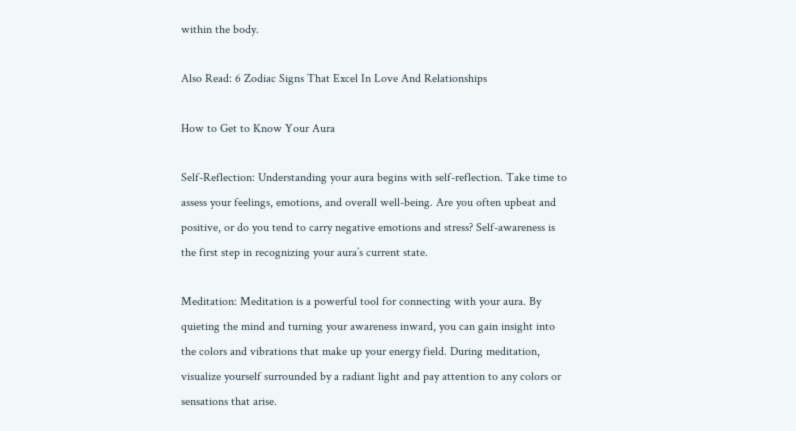within the body.

Also Read: 6 Zodiac Signs That Excel In Love And Relationships

How to Get to Know Your Aura

Self-Reflection: Understanding your aura begins with self-reflection. Take time to assess your feelings, emotions, and overall well-being. Are you often upbeat and positive, or do you tend to carry negative emotions and stress? Self-awareness is the first step in recognizing your aura’s current state.

Meditation: Meditation is a powerful tool for connecting with your aura. By quieting the mind and turning your awareness inward, you can gain insight into the colors and vibrations that make up your energy field. During meditation, visualize yourself surrounded by a radiant light and pay attention to any colors or sensations that arise.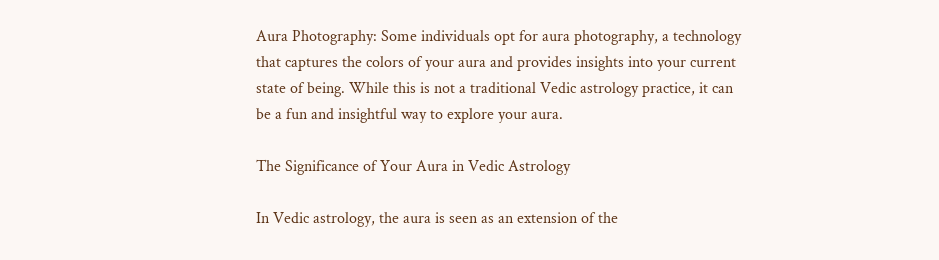Aura Photography: Some individuals opt for aura photography, a technology that captures the colors of your aura and provides insights into your current state of being. While this is not a traditional Vedic astrology practice, it can be a fun and insightful way to explore your aura.

The Significance of Your Aura in Vedic Astrology

In Vedic astrology, the aura is seen as an extension of the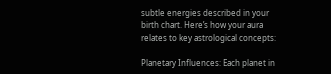subtle energies described in your birth chart. Here’s how your aura relates to key astrological concepts:

Planetary Influences: Each planet in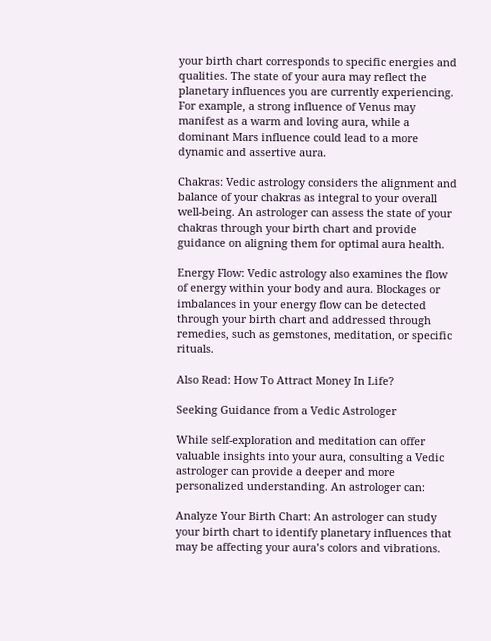your birth chart corresponds to specific energies and qualities. The state of your aura may reflect the planetary influences you are currently experiencing. For example, a strong influence of Venus may manifest as a warm and loving aura, while a dominant Mars influence could lead to a more dynamic and assertive aura.

Chakras: Vedic astrology considers the alignment and balance of your chakras as integral to your overall well-being. An astrologer can assess the state of your chakras through your birth chart and provide guidance on aligning them for optimal aura health.

Energy Flow: Vedic astrology also examines the flow of energy within your body and aura. Blockages or imbalances in your energy flow can be detected through your birth chart and addressed through remedies, such as gemstones, meditation, or specific rituals.

Also Read: How To Attract Money In Life?

Seeking Guidance from a Vedic Astrologer

While self-exploration and meditation can offer valuable insights into your aura, consulting a Vedic astrologer can provide a deeper and more personalized understanding. An astrologer can:

Analyze Your Birth Chart: An astrologer can study your birth chart to identify planetary influences that may be affecting your aura’s colors and vibrations.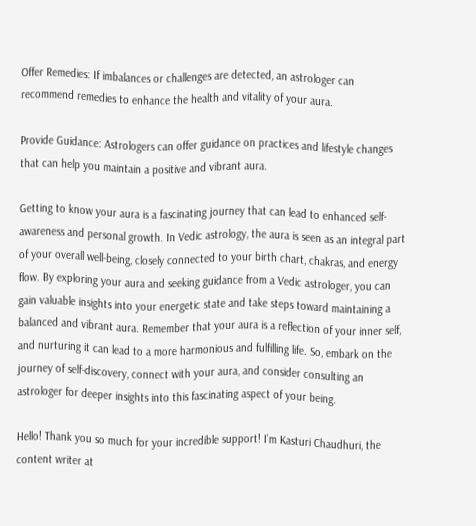Offer Remedies: If imbalances or challenges are detected, an astrologer can recommend remedies to enhance the health and vitality of your aura.

Provide Guidance: Astrologers can offer guidance on practices and lifestyle changes that can help you maintain a positive and vibrant aura.

Getting to know your aura is a fascinating journey that can lead to enhanced self-awareness and personal growth. In Vedic astrology, the aura is seen as an integral part of your overall well-being, closely connected to your birth chart, chakras, and energy flow. By exploring your aura and seeking guidance from a Vedic astrologer, you can gain valuable insights into your energetic state and take steps toward maintaining a balanced and vibrant aura. Remember that your aura is a reflection of your inner self, and nurturing it can lead to a more harmonious and fulfilling life. So, embark on the journey of self-discovery, connect with your aura, and consider consulting an astrologer for deeper insights into this fascinating aspect of your being.

Hello! Thank you so much for your incredible support! I’m Kasturi Chaudhuri, the content writer at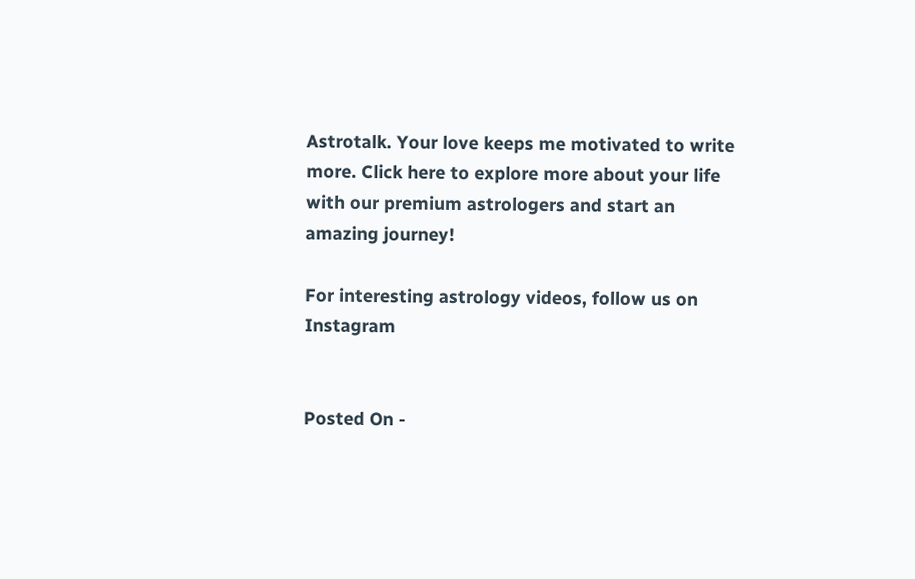Astrotalk. Your love keeps me motivated to write more. Click here to explore more about your life with our premium astrologers and start an amazing journey!

For interesting astrology videos, follow us on Instagram


Posted On -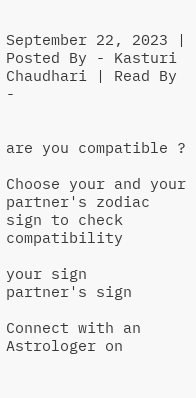September 22, 2023 | Posted By - Kasturi Chaudhari | Read By -


are you compatible ?

Choose your and your partner's zodiac sign to check compatibility

your sign
partner's sign

Connect with an Astrologer on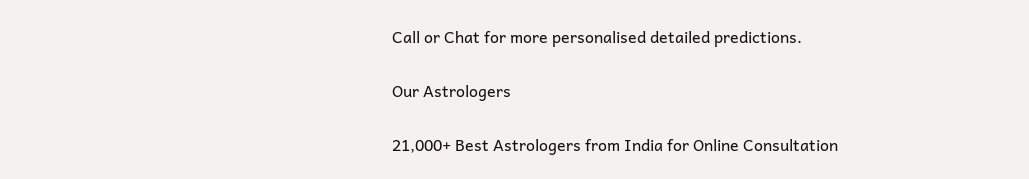Call or Chat for more personalised detailed predictions.

Our Astrologers

21,000+ Best Astrologers from India for Online Consultation